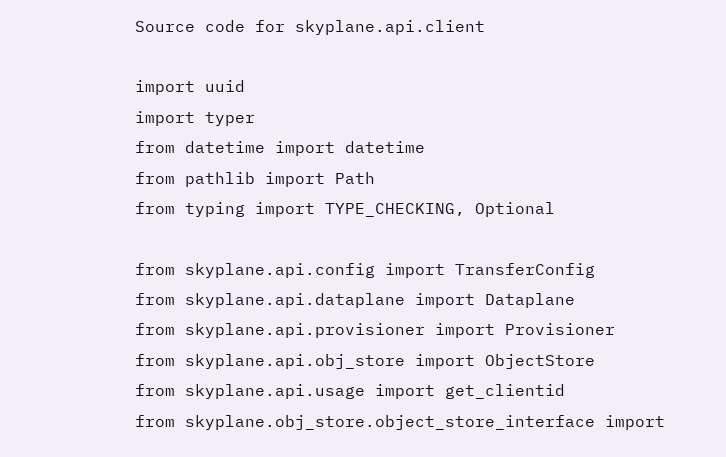Source code for skyplane.api.client

import uuid
import typer
from datetime import datetime
from pathlib import Path
from typing import TYPE_CHECKING, Optional

from skyplane.api.config import TransferConfig
from skyplane.api.dataplane import Dataplane
from skyplane.api.provisioner import Provisioner
from skyplane.api.obj_store import ObjectStore
from skyplane.api.usage import get_clientid
from skyplane.obj_store.object_store_interface import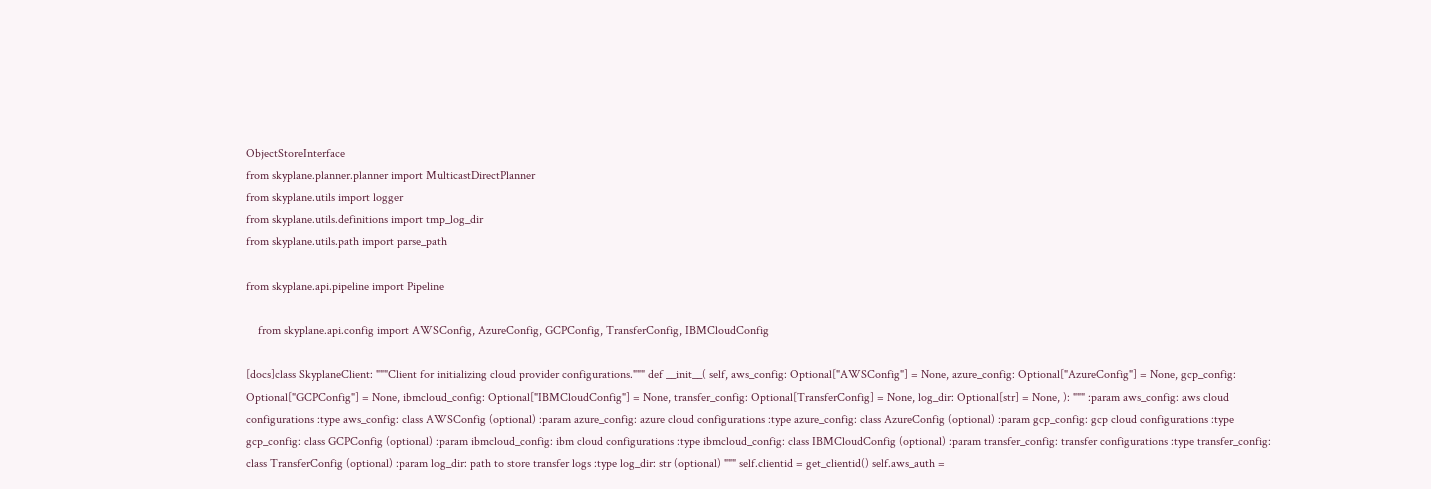ObjectStoreInterface
from skyplane.planner.planner import MulticastDirectPlanner
from skyplane.utils import logger
from skyplane.utils.definitions import tmp_log_dir
from skyplane.utils.path import parse_path

from skyplane.api.pipeline import Pipeline

    from skyplane.api.config import AWSConfig, AzureConfig, GCPConfig, TransferConfig, IBMCloudConfig

[docs]class SkyplaneClient: """Client for initializing cloud provider configurations.""" def __init__( self, aws_config: Optional["AWSConfig"] = None, azure_config: Optional["AzureConfig"] = None, gcp_config: Optional["GCPConfig"] = None, ibmcloud_config: Optional["IBMCloudConfig"] = None, transfer_config: Optional[TransferConfig] = None, log_dir: Optional[str] = None, ): """ :param aws_config: aws cloud configurations :type aws_config: class AWSConfig (optional) :param azure_config: azure cloud configurations :type azure_config: class AzureConfig (optional) :param gcp_config: gcp cloud configurations :type gcp_config: class GCPConfig (optional) :param ibmcloud_config: ibm cloud configurations :type ibmcloud_config: class IBMCloudConfig (optional) :param transfer_config: transfer configurations :type transfer_config: class TransferConfig (optional) :param log_dir: path to store transfer logs :type log_dir: str (optional) """ self.clientid = get_clientid() self.aws_auth =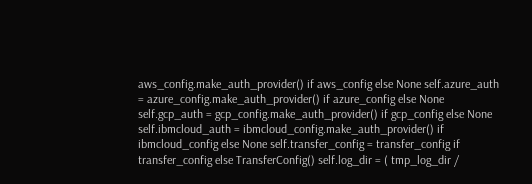aws_config.make_auth_provider() if aws_config else None self.azure_auth = azure_config.make_auth_provider() if azure_config else None self.gcp_auth = gcp_config.make_auth_provider() if gcp_config else None self.ibmcloud_auth = ibmcloud_config.make_auth_provider() if ibmcloud_config else None self.transfer_config = transfer_config if transfer_config else TransferConfig() self.log_dir = ( tmp_log_dir /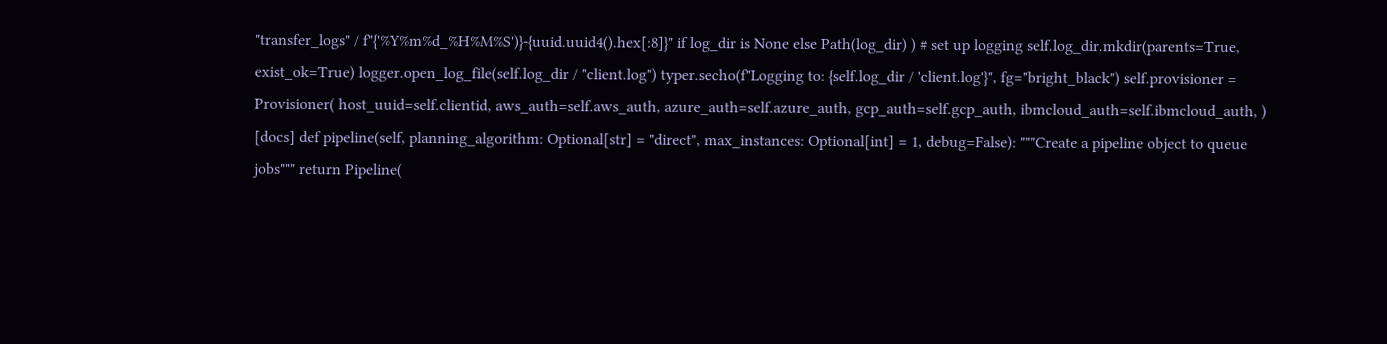"transfer_logs" / f"{'%Y%m%d_%H%M%S')}-{uuid.uuid4().hex[:8]}" if log_dir is None else Path(log_dir) ) # set up logging self.log_dir.mkdir(parents=True, exist_ok=True) logger.open_log_file(self.log_dir / "client.log") typer.secho(f"Logging to: {self.log_dir / 'client.log'}", fg="bright_black") self.provisioner = Provisioner( host_uuid=self.clientid, aws_auth=self.aws_auth, azure_auth=self.azure_auth, gcp_auth=self.gcp_auth, ibmcloud_auth=self.ibmcloud_auth, )
[docs] def pipeline(self, planning_algorithm: Optional[str] = "direct", max_instances: Optional[int] = 1, debug=False): """Create a pipeline object to queue jobs""" return Pipeline(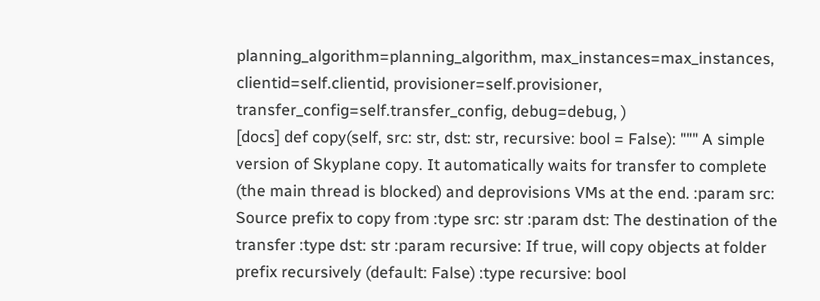planning_algorithm=planning_algorithm, max_instances=max_instances, clientid=self.clientid, provisioner=self.provisioner, transfer_config=self.transfer_config, debug=debug, )
[docs] def copy(self, src: str, dst: str, recursive: bool = False): """ A simple version of Skyplane copy. It automatically waits for transfer to complete (the main thread is blocked) and deprovisions VMs at the end. :param src: Source prefix to copy from :type src: str :param dst: The destination of the transfer :type dst: str :param recursive: If true, will copy objects at folder prefix recursively (default: False) :type recursive: bool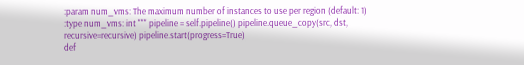:param num_vms: The maximum number of instances to use per region (default: 1) :type num_vms: int """ pipeline = self.pipeline() pipeline.queue_copy(src, dst, recursive=recursive) pipeline.start(progress=True)
def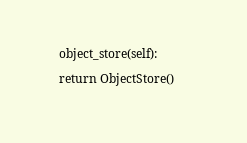object_store(self): return ObjectStore()